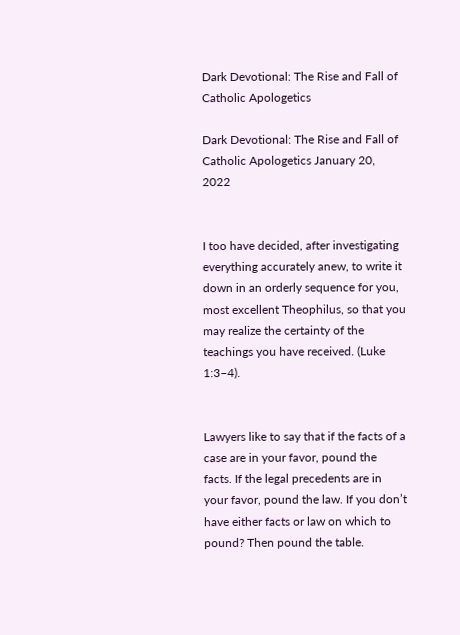Dark Devotional: The Rise and Fall of Catholic Apologetics

Dark Devotional: The Rise and Fall of Catholic Apologetics January 20, 2022


I too have decided, after investigating everything accurately anew, to write it down in an orderly sequence for you, most excellent Theophilus, so that you may realize the certainty of the teachings you have received. (Luke 1:3–4).


Lawyers like to say that if the facts of a case are in your favor, pound the facts. If the legal precedents are in your favor, pound the law. If you don’t have either facts or law on which to pound? Then pound the table.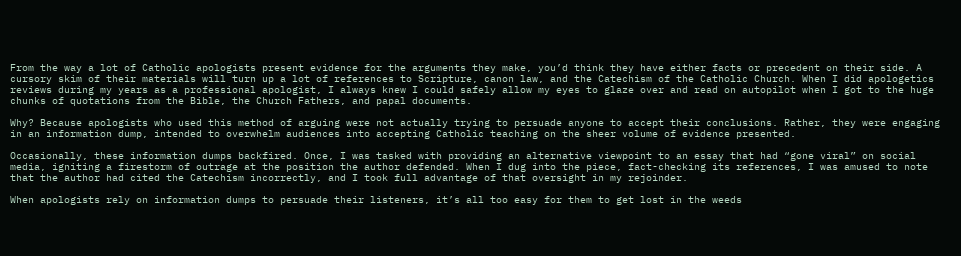From the way a lot of Catholic apologists present evidence for the arguments they make, you’d think they have either facts or precedent on their side. A cursory skim of their materials will turn up a lot of references to Scripture, canon law, and the Catechism of the Catholic Church. When I did apologetics reviews during my years as a professional apologist, I always knew I could safely allow my eyes to glaze over and read on autopilot when I got to the huge chunks of quotations from the Bible, the Church Fathers, and papal documents.

Why? Because apologists who used this method of arguing were not actually trying to persuade anyone to accept their conclusions. Rather, they were engaging in an information dump, intended to overwhelm audiences into accepting Catholic teaching on the sheer volume of evidence presented.

Occasionally, these information dumps backfired. Once, I was tasked with providing an alternative viewpoint to an essay that had “gone viral” on social media, igniting a firestorm of outrage at the position the author defended. When I dug into the piece, fact-checking its references, I was amused to note that the author had cited the Catechism incorrectly, and I took full advantage of that oversight in my rejoinder.

When apologists rely on information dumps to persuade their listeners, it’s all too easy for them to get lost in the weeds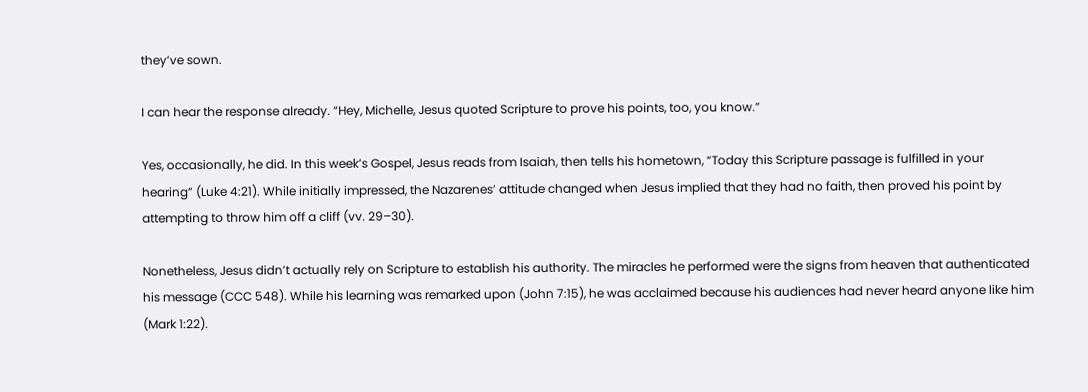they’ve sown.

I can hear the response already. “Hey, Michelle, Jesus quoted Scripture to prove his points, too, you know.”

Yes, occasionally, he did. In this week’s Gospel, Jesus reads from Isaiah, then tells his hometown, “Today this Scripture passage is fulfilled in your hearing” (Luke 4:21). While initially impressed, the Nazarenes’ attitude changed when Jesus implied that they had no faith, then proved his point by attempting to throw him off a cliff (vv. 29–30).

Nonetheless, Jesus didn’t actually rely on Scripture to establish his authority. The miracles he performed were the signs from heaven that authenticated his message (CCC 548). While his learning was remarked upon (John 7:15), he was acclaimed because his audiences had never heard anyone like him (Mark 1:22).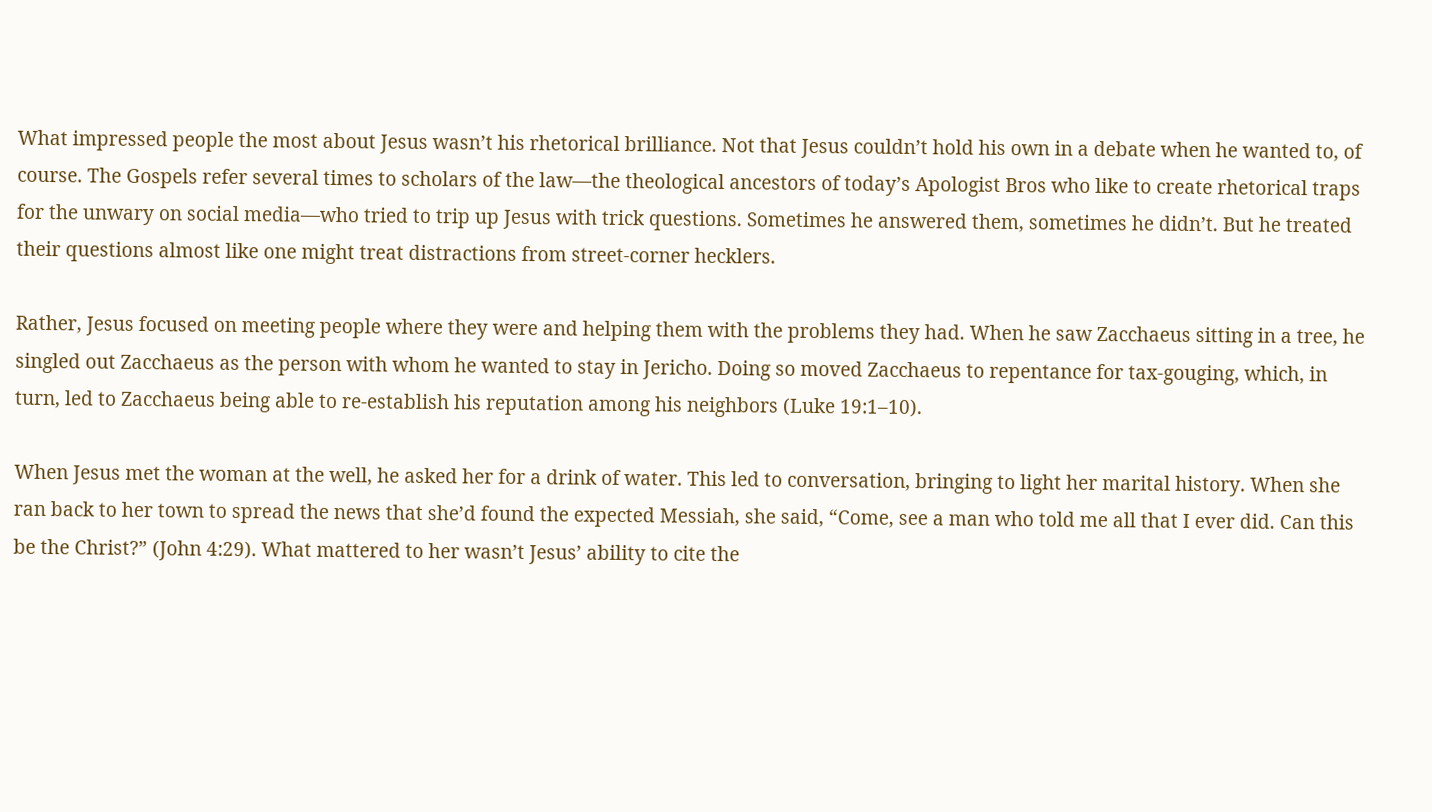What impressed people the most about Jesus wasn’t his rhetorical brilliance. Not that Jesus couldn’t hold his own in a debate when he wanted to, of course. The Gospels refer several times to scholars of the law—the theological ancestors of today’s Apologist Bros who like to create rhetorical traps for the unwary on social media—who tried to trip up Jesus with trick questions. Sometimes he answered them, sometimes he didn’t. But he treated their questions almost like one might treat distractions from street-corner hecklers.

Rather, Jesus focused on meeting people where they were and helping them with the problems they had. When he saw Zacchaeus sitting in a tree, he singled out Zacchaeus as the person with whom he wanted to stay in Jericho. Doing so moved Zacchaeus to repentance for tax-gouging, which, in turn, led to Zacchaeus being able to re-establish his reputation among his neighbors (Luke 19:1–10).

When Jesus met the woman at the well, he asked her for a drink of water. This led to conversation, bringing to light her marital history. When she ran back to her town to spread the news that she’d found the expected Messiah, she said, “Come, see a man who told me all that I ever did. Can this be the Christ?” (John 4:29). What mattered to her wasn’t Jesus’ ability to cite the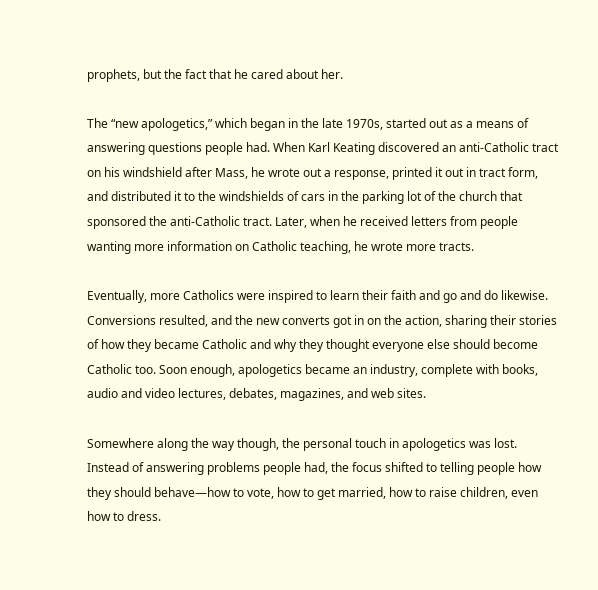prophets, but the fact that he cared about her.

The “new apologetics,” which began in the late 1970s, started out as a means of answering questions people had. When Karl Keating discovered an anti-Catholic tract on his windshield after Mass, he wrote out a response, printed it out in tract form, and distributed it to the windshields of cars in the parking lot of the church that sponsored the anti-Catholic tract. Later, when he received letters from people wanting more information on Catholic teaching, he wrote more tracts.

Eventually, more Catholics were inspired to learn their faith and go and do likewise. Conversions resulted, and the new converts got in on the action, sharing their stories of how they became Catholic and why they thought everyone else should become Catholic too. Soon enough, apologetics became an industry, complete with books, audio and video lectures, debates, magazines, and web sites.

Somewhere along the way though, the personal touch in apologetics was lost. Instead of answering problems people had, the focus shifted to telling people how they should behave—how to vote, how to get married, how to raise children, even how to dress.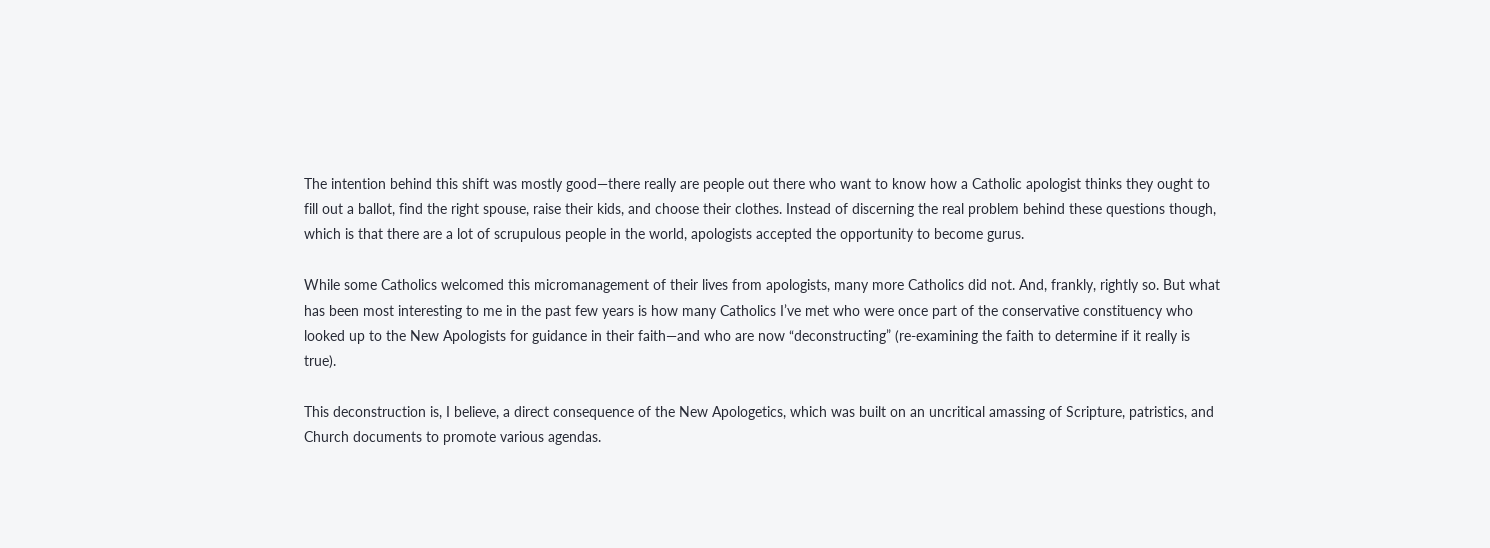The intention behind this shift was mostly good—there really are people out there who want to know how a Catholic apologist thinks they ought to fill out a ballot, find the right spouse, raise their kids, and choose their clothes. Instead of discerning the real problem behind these questions though, which is that there are a lot of scrupulous people in the world, apologists accepted the opportunity to become gurus.

While some Catholics welcomed this micromanagement of their lives from apologists, many more Catholics did not. And, frankly, rightly so. But what has been most interesting to me in the past few years is how many Catholics I’ve met who were once part of the conservative constituency who looked up to the New Apologists for guidance in their faith—and who are now “deconstructing” (re-examining the faith to determine if it really is true).

This deconstruction is, I believe, a direct consequence of the New Apologetics, which was built on an uncritical amassing of Scripture, patristics, and Church documents to promote various agendas.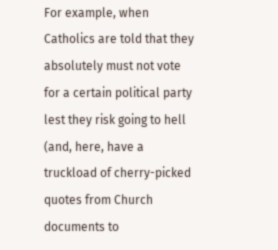For example, when Catholics are told that they absolutely must not vote for a certain political party lest they risk going to hell (and, here, have a truckload of cherry-picked quotes from Church documents to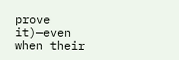prove it)—even when their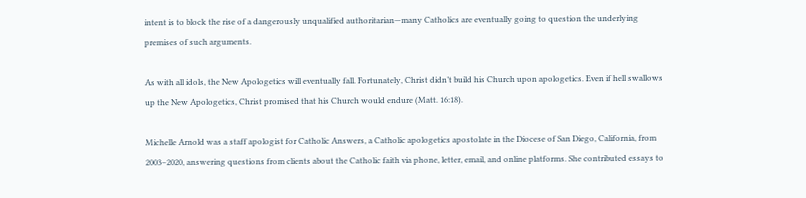intent is to block the rise of a dangerously unqualified authoritarian—many Catholics are eventually going to question the underlying premises of such arguments.

As with all idols, the New Apologetics will eventually fall. Fortunately, Christ didn’t build his Church upon apologetics. Even if hell swallows up the New Apologetics, Christ promised that his Church would endure (Matt. 16:18).

Michelle Arnold was a staff apologist for Catholic Answers, a Catholic apologetics apostolate in the Diocese of San Diego, California, from 2003–2020, answering questions from clients about the Catholic faith via phone, letter, email, and online platforms. She contributed essays to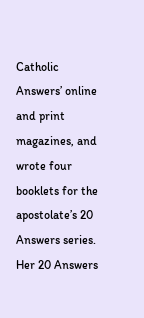Catholic Answers’ online and print magazines, and wrote four booklets for the apostolate’s 20 Answers series. Her 20 Answers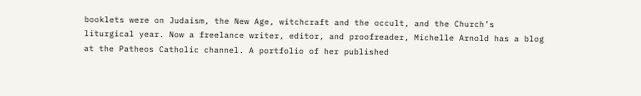booklets were on Judaism, the New Age, witchcraft and the occult, and the Church’s liturgical year. Now a freelance writer, editor, and proofreader, Michelle Arnold has a blog at the Patheos Catholic channel. A portfolio of her published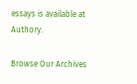essays is available at Authory.

Browse Our Archives